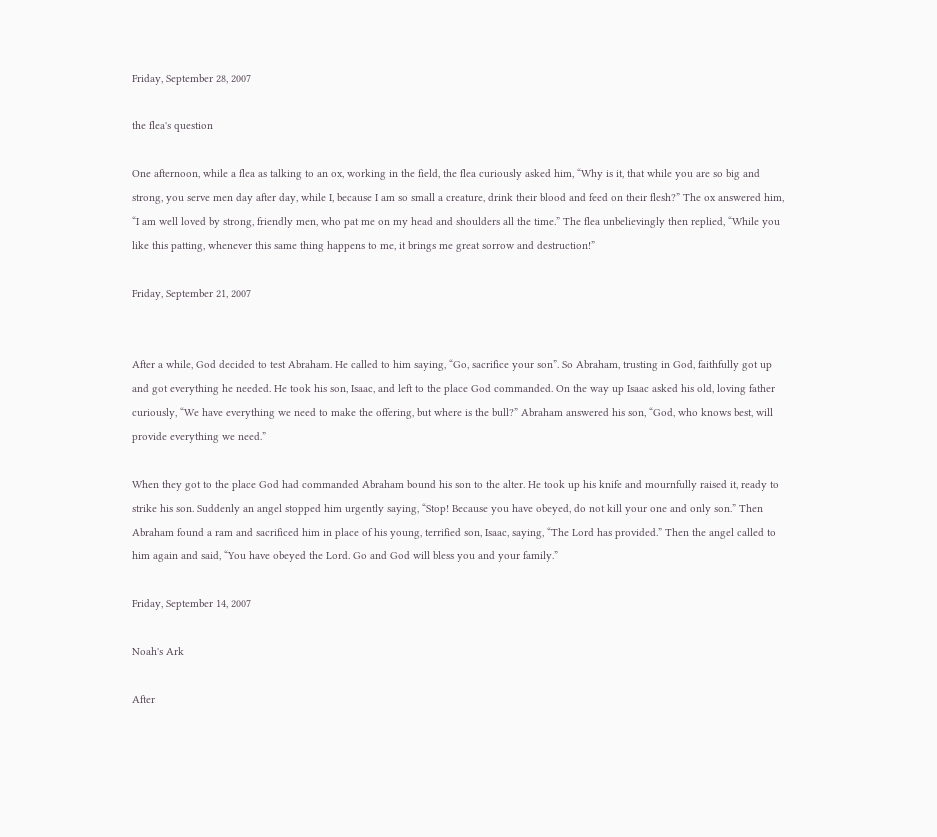Friday, September 28, 2007

the flea's question

One afternoon, while a flea as talking to an ox, working in the field, the flea curiously asked him, “Why is it, that while you are so big and strong, you serve men day after day, while I, because I am so small a creature, drink their blood and feed on their flesh?” The ox answered him, “I am well loved by strong, friendly men, who pat me on my head and shoulders all the time.” The flea unbelievingly then replied, “While you like this patting, whenever this same thing happens to me, it brings me great sorrow and destruction!”

Friday, September 21, 2007


After a while, God decided to test Abraham. He called to him saying, “Go, sacrifice your son”. So Abraham, trusting in God, faithfully got up and got everything he needed. He took his son, Isaac, and left to the place God commanded. On the way up Isaac asked his old, loving father curiously, “We have everything we need to make the offering, but where is the bull?” Abraham answered his son, “God, who knows best, will provide everything we need.”

When they got to the place God had commanded Abraham bound his son to the alter. He took up his knife and mournfully raised it, ready to strike his son. Suddenly an angel stopped him urgently saying, “Stop! Because you have obeyed, do not kill your one and only son.” Then Abraham found a ram and sacrificed him in place of his young, terrified son, Isaac, saying, “The Lord has provided.” Then the angel called to him again and said, “You have obeyed the Lord. Go and God will bless you and your family.”

Friday, September 14, 2007

Noah's Ark

After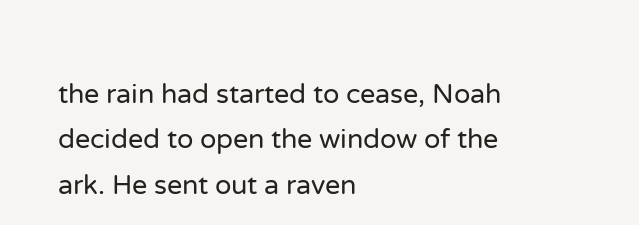the rain had started to cease, Noah decided to open the window of the ark. He sent out a raven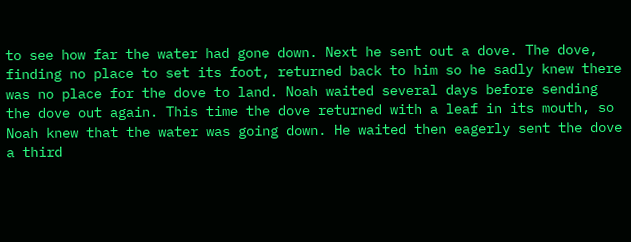to see how far the water had gone down. Next he sent out a dove. The dove, finding no place to set its foot, returned back to him so he sadly knew there was no place for the dove to land. Noah waited several days before sending the dove out again. This time the dove returned with a leaf in its mouth, so Noah knew that the water was going down. He waited then eagerly sent the dove a third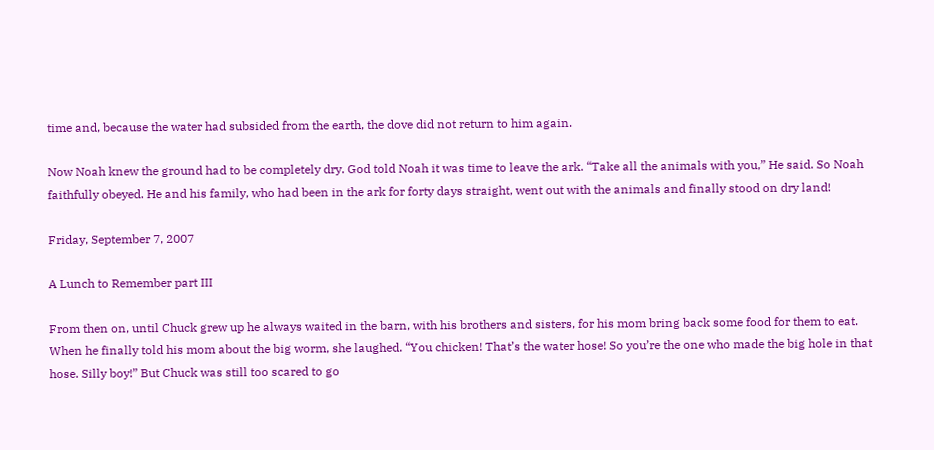time and, because the water had subsided from the earth, the dove did not return to him again.

Now Noah knew the ground had to be completely dry. God told Noah it was time to leave the ark. “Take all the animals with you,” He said. So Noah faithfully obeyed. He and his family, who had been in the ark for forty days straight, went out with the animals and finally stood on dry land!

Friday, September 7, 2007

A Lunch to Remember part III

From then on, until Chuck grew up he always waited in the barn, with his brothers and sisters, for his mom bring back some food for them to eat. When he finally told his mom about the big worm, she laughed. “You chicken! That’s the water hose! So you’re the one who made the big hole in that hose. Silly boy!” But Chuck was still too scared to go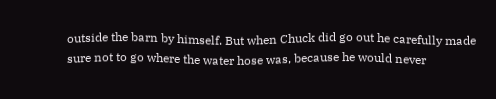outside the barn by himself. But when Chuck did go out he carefully made sure not to go where the water hose was, because he would never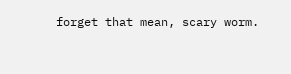forget that mean, scary worm.